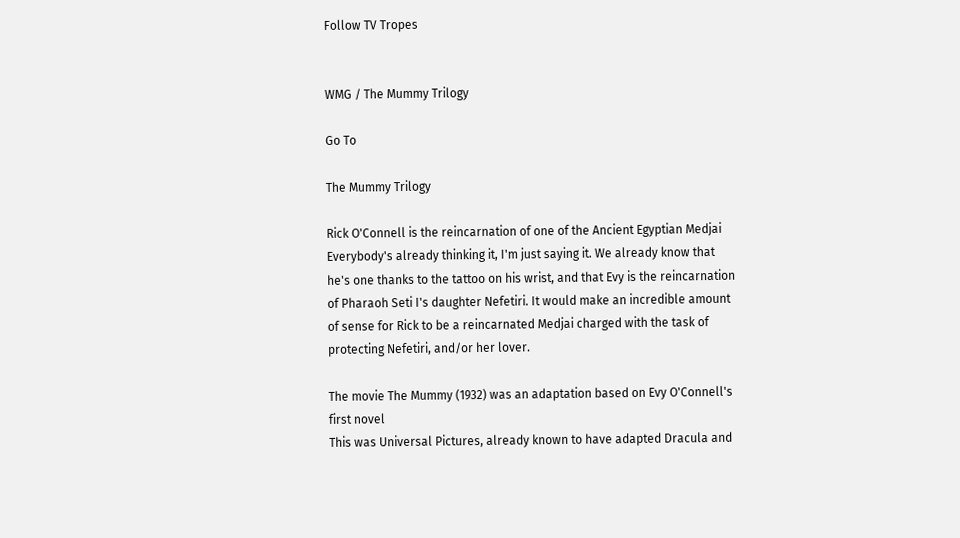Follow TV Tropes


WMG / The Mummy Trilogy

Go To

The Mummy Trilogy

Rick O'Connell is the reincarnation of one of the Ancient Egyptian Medjai
Everybody's already thinking it, I'm just saying it. We already know that he's one thanks to the tattoo on his wrist, and that Evy is the reincarnation of Pharaoh Seti I's daughter Nefetiri. It would make an incredible amount of sense for Rick to be a reincarnated Medjai charged with the task of protecting Nefetiri, and/or her lover.

The movie The Mummy (1932) was an adaptation based on Evy O'Connell's first novel
This was Universal Pictures, already known to have adapted Dracula and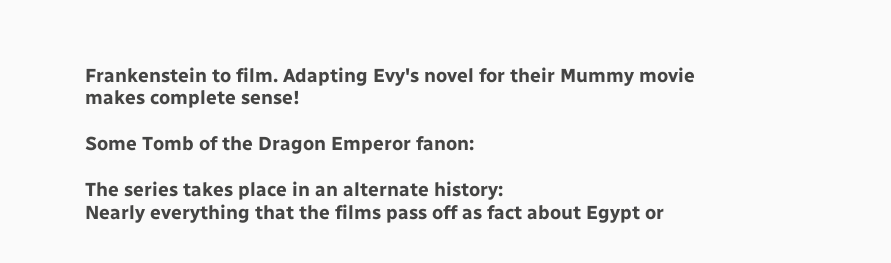Frankenstein to film. Adapting Evy's novel for their Mummy movie makes complete sense!

Some Tomb of the Dragon Emperor fanon:

The series takes place in an alternate history:
Nearly everything that the films pass off as fact about Egypt or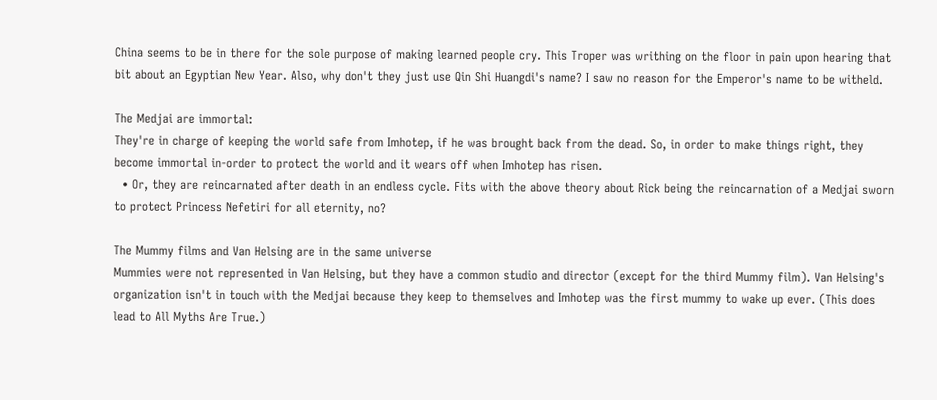China seems to be in there for the sole purpose of making learned people cry. This Troper was writhing on the floor in pain upon hearing that bit about an Egyptian New Year. Also, why don't they just use Qin Shi Huangdi's name? I saw no reason for the Emperor's name to be witheld.

The Medjai are immortal:
They're in charge of keeping the world safe from Imhotep, if he was brought back from the dead. So, in order to make things right, they become immortal in-order to protect the world and it wears off when Imhotep has risen.
  • Or, they are reincarnated after death in an endless cycle. Fits with the above theory about Rick being the reincarnation of a Medjai sworn to protect Princess Nefetiri for all eternity, no?

The Mummy films and Van Helsing are in the same universe
Mummies were not represented in Van Helsing, but they have a common studio and director (except for the third Mummy film). Van Helsing's organization isn't in touch with the Medjai because they keep to themselves and Imhotep was the first mummy to wake up ever. (This does lead to All Myths Are True.)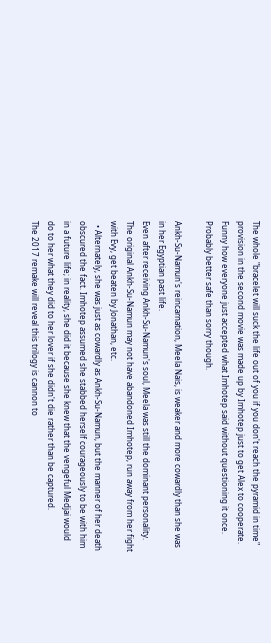The whole "bracelet will suck the life out of you if you don't reach the pyramid in time" provision in the second movie was made up by Imhotep just to get Alex to cooperate.
Funny how everyone just accepted what Imhotep said without questioning it once. Probably better safe than sorry though.

Ankh-Su-Namun's reincarnation, Meela Nais, is weaker and more cowardly than she was in her Egyptian past life.
Even after receiving Ankh-Su-Namun's soul, Meela was still the dominant personality. The original Ankh-Su-Namun may not have abandoned Imhotep, run away from her fight with Evy, get beaten by Jonathan, etc.
  • Alternately, she was just as cowardly as Ankh-Su-Namun, but the manner of her death obscured the fact. Imhotep assumed she stabbed herself courageously to be with him in a future life; in reality, she did it because she knew that the vengeful Medjai would do to her what they did to her lover if she didn't die rather than be captured.
The 2017 remake will reveal this trilogy is cannon to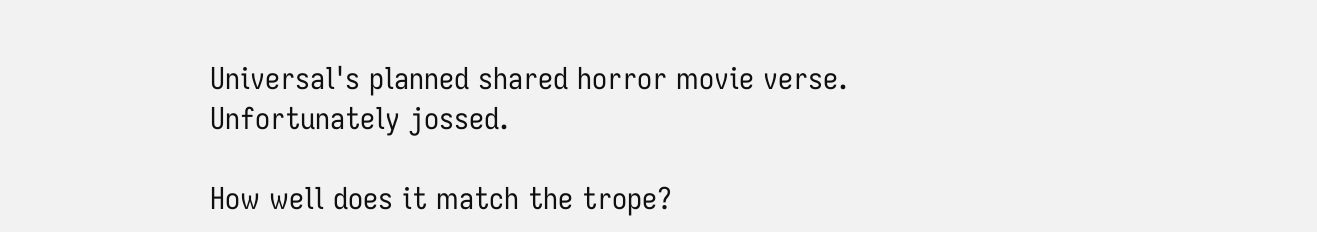Universal's planned shared horror movie verse.
Unfortunately jossed.

How well does it match the trope?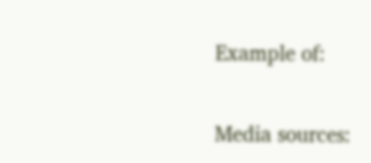Example of:


Media sources: